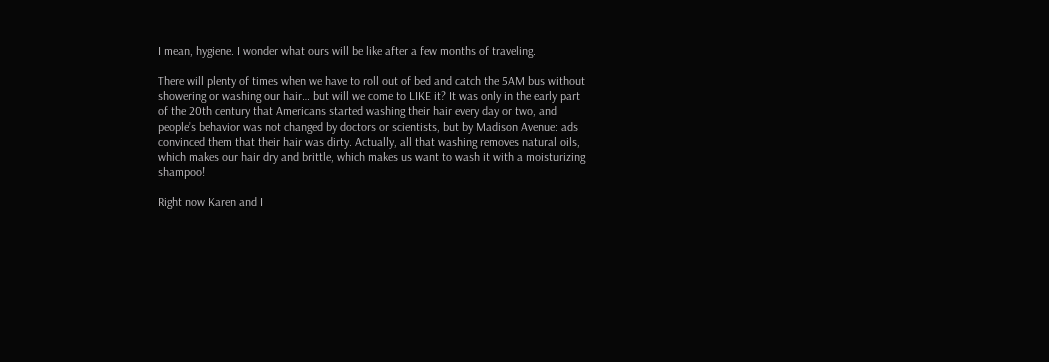I mean, hygiene. I wonder what ours will be like after a few months of traveling.

There will plenty of times when we have to roll out of bed and catch the 5AM bus without showering or washing our hair… but will we come to LIKE it? It was only in the early part of the 20th century that Americans started washing their hair every day or two, and people’s behavior was not changed by doctors or scientists, but by Madison Avenue: ads convinced them that their hair was dirty. Actually, all that washing removes natural oils, which makes our hair dry and brittle, which makes us want to wash it with a moisturizing shampoo!

Right now Karen and I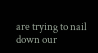are trying to nail down our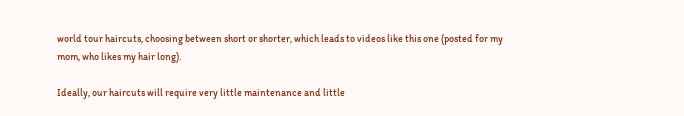world tour haircuts, choosing between short or shorter, which leads to videos like this one (posted for my mom, who likes my hair long).

Ideally, our haircuts will require very little maintenance and little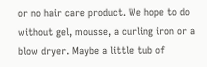or no hair care product. We hope to do without gel, mousse, a curling iron or a blow dryer. Maybe a little tub of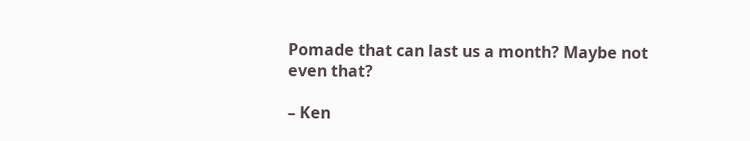Pomade that can last us a month? Maybe not even that?

– Ken